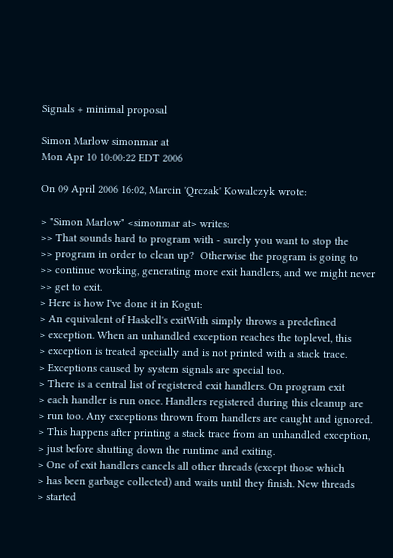Signals + minimal proposal

Simon Marlow simonmar at
Mon Apr 10 10:00:22 EDT 2006

On 09 April 2006 16:02, Marcin 'Qrczak' Kowalczyk wrote:

> "Simon Marlow" <simonmar at> writes:
>> That sounds hard to program with - surely you want to stop the
>> program in order to clean up?  Otherwise the program is going to
>> continue working, generating more exit handlers, and we might never
>> get to exit.
> Here is how I've done it in Kogut:
> An equivalent of Haskell's exitWith simply throws a predefined
> exception. When an unhandled exception reaches the toplevel, this
> exception is treated specially and is not printed with a stack trace.
> Exceptions caused by system signals are special too.
> There is a central list of registered exit handlers. On program exit
> each handler is run once. Handlers registered during this cleanup are
> run too. Any exceptions thrown from handlers are caught and ignored.
> This happens after printing a stack trace from an unhandled exception,
> just before shutting down the runtime and exiting.
> One of exit handlers cancels all other threads (except those which
> has been garbage collected) and waits until they finish. New threads
> started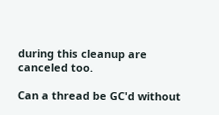during this cleanup are canceled too.

Can a thread be GC'd without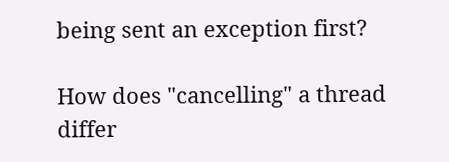being sent an exception first?

How does "cancelling" a thread differ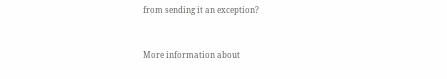from sending it an exception?


More information about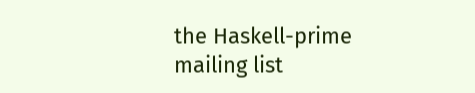the Haskell-prime mailing list